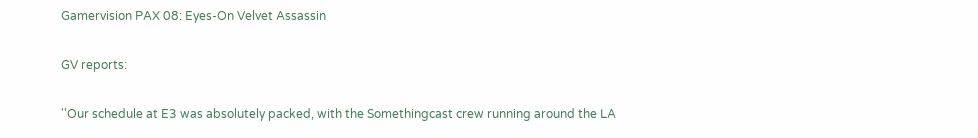Gamervision PAX 08: Eyes-On Velvet Assassin

GV reports:

''Our schedule at E3 was absolutely packed, with the Somethingcast crew running around the LA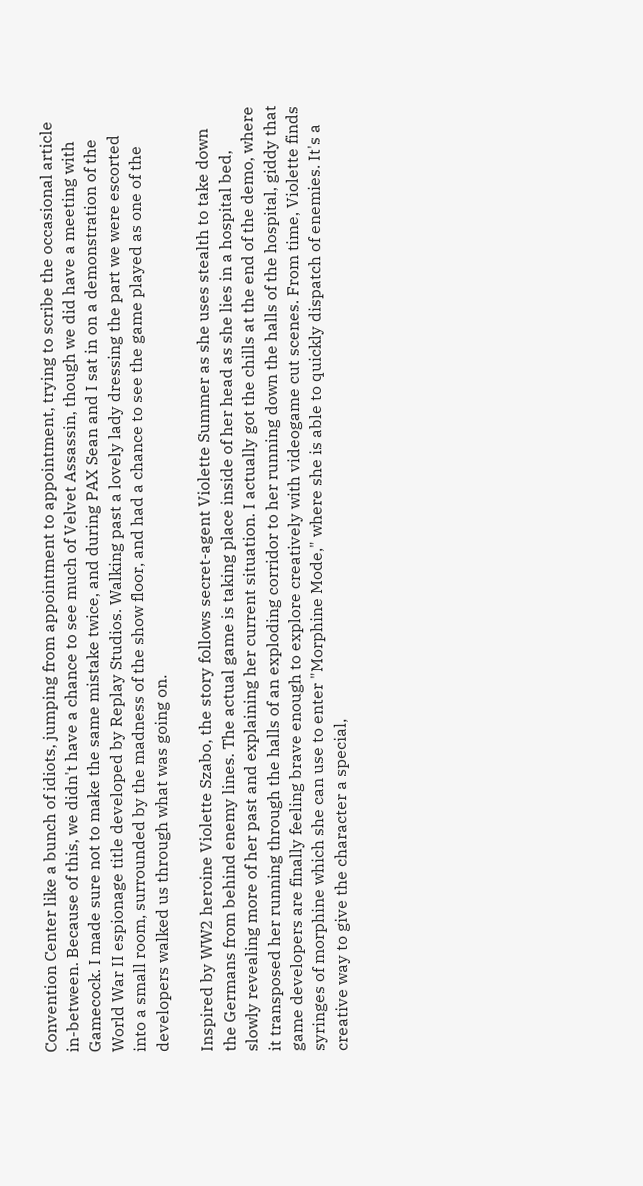Convention Center like a bunch of idiots, jumping from appointment to appointment, trying to scribe the occasional article in-between. Because of this, we didn't have a chance to see much of Velvet Assassin, though we did have a meeting with Gamecock. I made sure not to make the same mistake twice, and during PAX Sean and I sat in on a demonstration of the World War II espionage title developed by Replay Studios. Walking past a lovely lady dressing the part we were escorted into a small room, surrounded by the madness of the show floor, and had a chance to see the game played as one of the developers walked us through what was going on.

Inspired by WW2 heroine Violette Szabo, the story follows secret-agent Violette Summer as she uses stealth to take down the Germans from behind enemy lines. The actual game is taking place inside of her head as she lies in a hospital bed, slowly revealing more of her past and explaining her current situation. I actually got the chills at the end of the demo, where it transposed her running through the halls of an exploding corridor to her running down the halls of the hospital, giddy that game developers are finally feeling brave enough to explore creatively with videogame cut scenes. From time, Violette finds syringes of morphine which she can use to enter "Morphine Mode," where she is able to quickly dispatch of enemies. It's a creative way to give the character a special,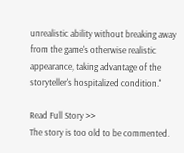unrealistic ability without breaking away from the game's otherwise realistic appearance, taking advantage of the storyteller's hospitalized condition.''

Read Full Story >>
The story is too old to be commented.